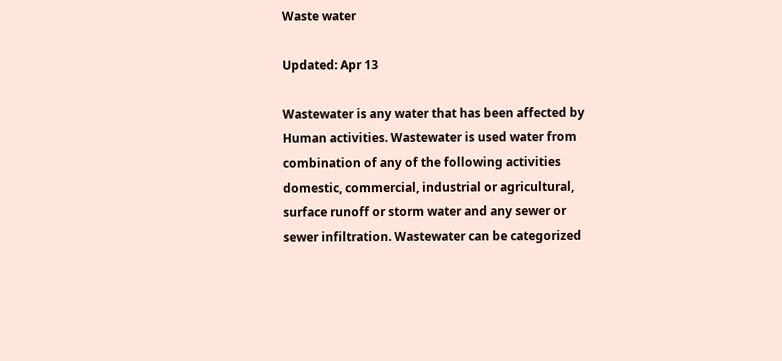Waste water

Updated: Apr 13

Wastewater is any water that has been affected by Human activities. Wastewater is used water from combination of any of the following activities domestic, commercial, industrial or agricultural, surface runoff or storm water and any sewer or sewer infiltration. Wastewater can be categorized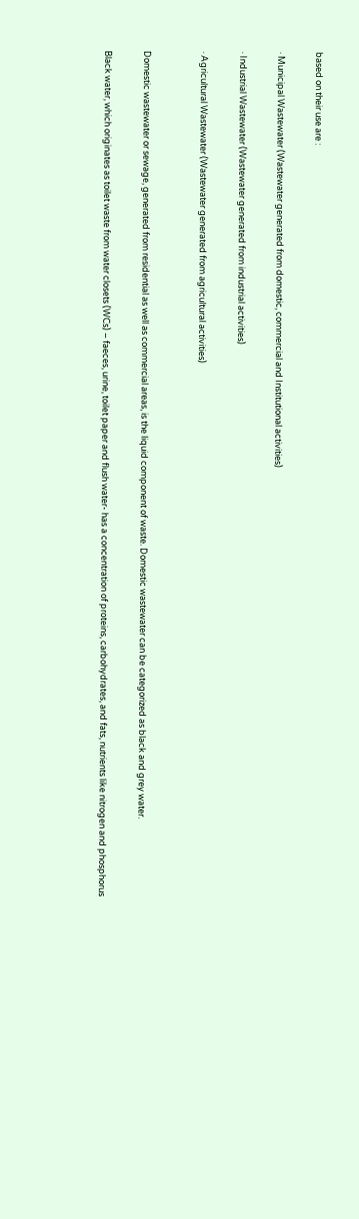based on their use are :

· Municipal Wastewater (Wastewater generated from domestic, commercial and Institutional activities)

· Industrial Wastewater (Wastewater generated from industrial activities)

· Agricultural Wastewater (Wastewater generated from agricultural activities)


Domestic wastewater or sewage, generated from residential as well as commercial areas, is the liquid component of waste. Domestic wastewater can be categorized as black and grey water.

Black water, which originates as toilet waste from water closets (WCs) – faeces, urine, toilet paper and flush water- has a concentration of proteins, carbohydrates, and fats, nutrients like nitrogen and phosphorus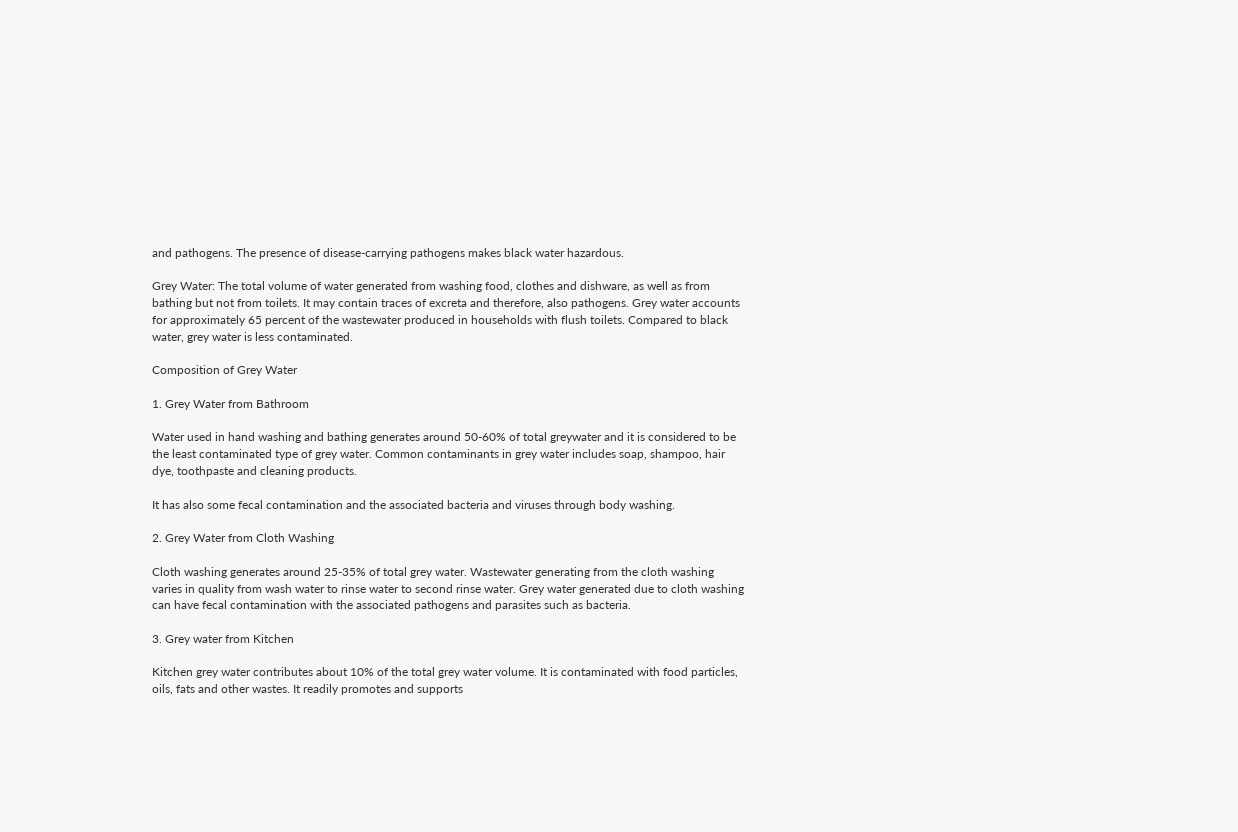and pathogens. The presence of disease-carrying pathogens makes black water hazardous.

Grey Water: The total volume of water generated from washing food, clothes and dishware, as well as from bathing but not from toilets. It may contain traces of excreta and therefore, also pathogens. Grey water accounts for approximately 65 percent of the wastewater produced in households with flush toilets. Compared to black water, grey water is less contaminated.

Composition of Grey Water

1. Grey Water from Bathroom

Water used in hand washing and bathing generates around 50-60% of total greywater and it is considered to be the least contaminated type of grey water. Common contaminants in grey water includes soap, shampoo, hair dye, toothpaste and cleaning products.

It has also some fecal contamination and the associated bacteria and viruses through body washing.

2. Grey Water from Cloth Washing

Cloth washing generates around 25-35% of total grey water. Wastewater generating from the cloth washing varies in quality from wash water to rinse water to second rinse water. Grey water generated due to cloth washing can have fecal contamination with the associated pathogens and parasites such as bacteria.

3. Grey water from Kitchen

Kitchen grey water contributes about 10% of the total grey water volume. It is contaminated with food particles, oils, fats and other wastes. It readily promotes and supports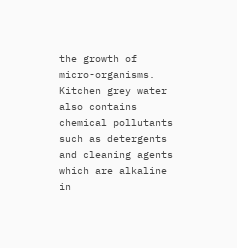the growth of micro-organisms. Kitchen grey water also contains chemical pollutants such as detergents and cleaning agents which are alkaline in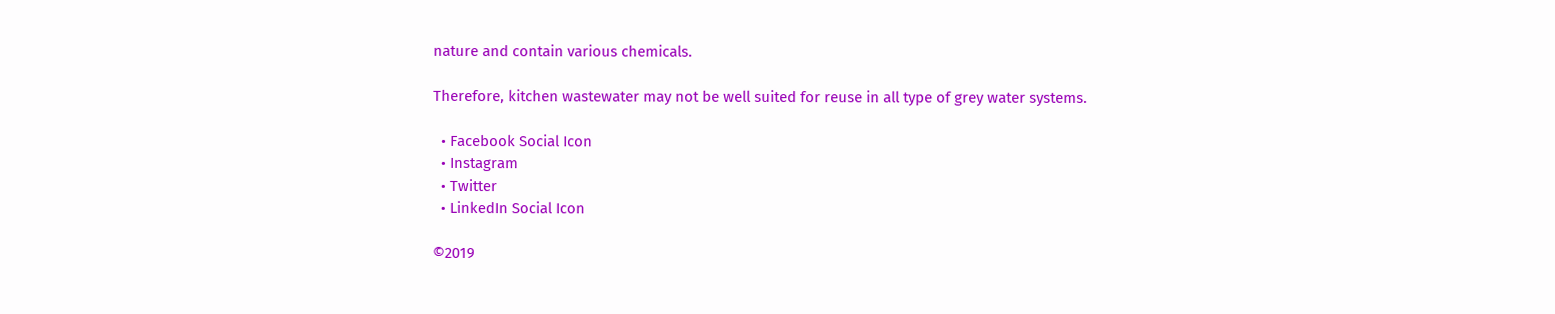nature and contain various chemicals.

Therefore, kitchen wastewater may not be well suited for reuse in all type of grey water systems.

  • Facebook Social Icon
  • Instagram
  • Twitter
  • LinkedIn Social Icon

©2019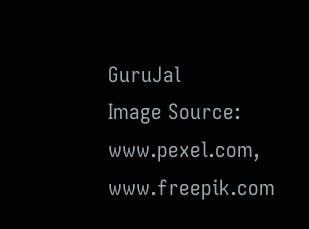GuruJal
Image Source:
www.pexel.com, www.freepik.com